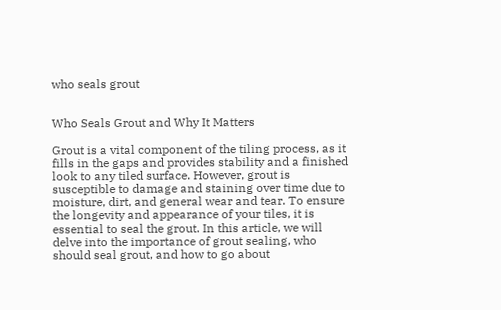who seals grout


Who Seals Grout and Why It Matters

Grout is a vital component of the tiling process, as it fills in the gaps and provides stability and a finished look to any tiled surface. However, grout is susceptible to damage and staining over time due to moisture, dirt, and general wear and tear. To ensure the longevity and appearance of your tiles, it is essential to seal the grout. In this article, we will delve into the importance of grout sealing, who should seal grout, and how to go about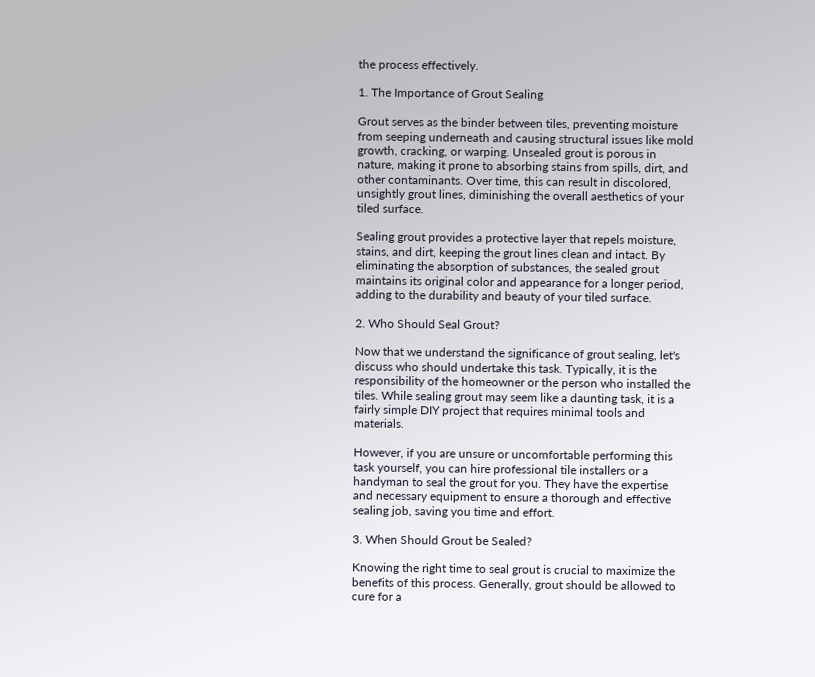the process effectively.

1. The Importance of Grout Sealing

Grout serves as the binder between tiles, preventing moisture from seeping underneath and causing structural issues like mold growth, cracking, or warping. Unsealed grout is porous in nature, making it prone to absorbing stains from spills, dirt, and other contaminants. Over time, this can result in discolored, unsightly grout lines, diminishing the overall aesthetics of your tiled surface.

Sealing grout provides a protective layer that repels moisture, stains, and dirt, keeping the grout lines clean and intact. By eliminating the absorption of substances, the sealed grout maintains its original color and appearance for a longer period, adding to the durability and beauty of your tiled surface.

2. Who Should Seal Grout?

Now that we understand the significance of grout sealing, let's discuss who should undertake this task. Typically, it is the responsibility of the homeowner or the person who installed the tiles. While sealing grout may seem like a daunting task, it is a fairly simple DIY project that requires minimal tools and materials.

However, if you are unsure or uncomfortable performing this task yourself, you can hire professional tile installers or a handyman to seal the grout for you. They have the expertise and necessary equipment to ensure a thorough and effective sealing job, saving you time and effort.

3. When Should Grout be Sealed?

Knowing the right time to seal grout is crucial to maximize the benefits of this process. Generally, grout should be allowed to cure for a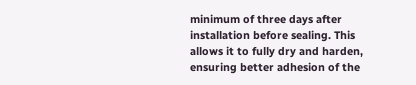minimum of three days after installation before sealing. This allows it to fully dry and harden, ensuring better adhesion of the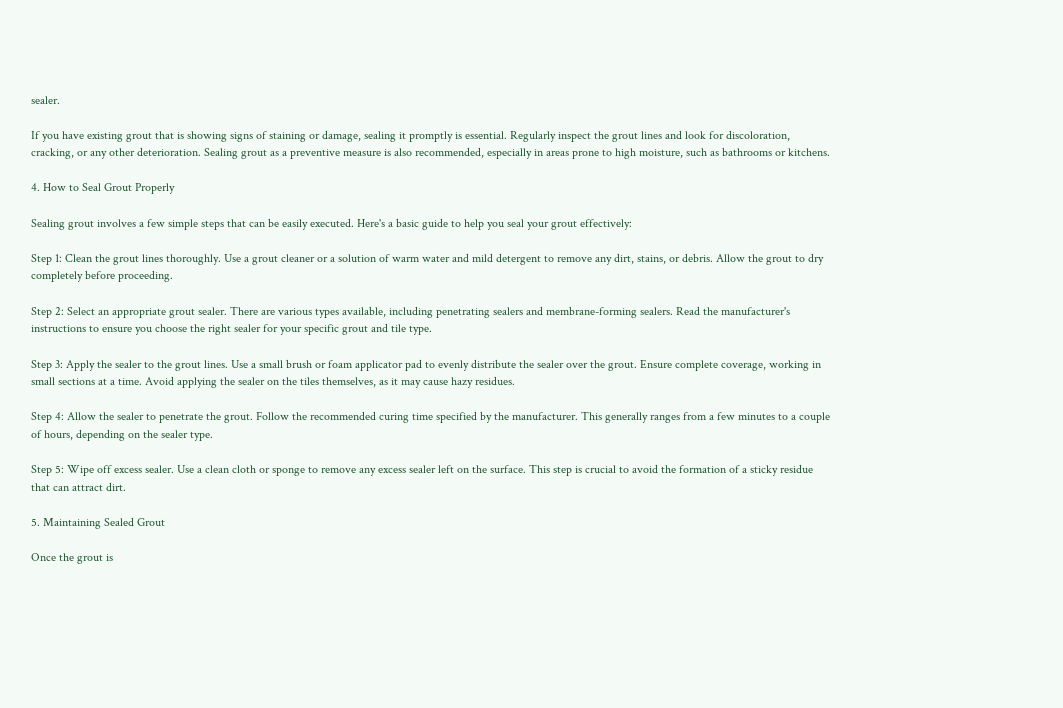sealer.

If you have existing grout that is showing signs of staining or damage, sealing it promptly is essential. Regularly inspect the grout lines and look for discoloration, cracking, or any other deterioration. Sealing grout as a preventive measure is also recommended, especially in areas prone to high moisture, such as bathrooms or kitchens.

4. How to Seal Grout Properly

Sealing grout involves a few simple steps that can be easily executed. Here's a basic guide to help you seal your grout effectively:

Step 1: Clean the grout lines thoroughly. Use a grout cleaner or a solution of warm water and mild detergent to remove any dirt, stains, or debris. Allow the grout to dry completely before proceeding.

Step 2: Select an appropriate grout sealer. There are various types available, including penetrating sealers and membrane-forming sealers. Read the manufacturer's instructions to ensure you choose the right sealer for your specific grout and tile type.

Step 3: Apply the sealer to the grout lines. Use a small brush or foam applicator pad to evenly distribute the sealer over the grout. Ensure complete coverage, working in small sections at a time. Avoid applying the sealer on the tiles themselves, as it may cause hazy residues.

Step 4: Allow the sealer to penetrate the grout. Follow the recommended curing time specified by the manufacturer. This generally ranges from a few minutes to a couple of hours, depending on the sealer type.

Step 5: Wipe off excess sealer. Use a clean cloth or sponge to remove any excess sealer left on the surface. This step is crucial to avoid the formation of a sticky residue that can attract dirt.

5. Maintaining Sealed Grout

Once the grout is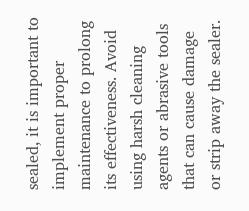sealed, it is important to implement proper maintenance to prolong its effectiveness. Avoid using harsh cleaning agents or abrasive tools that can cause damage or strip away the sealer.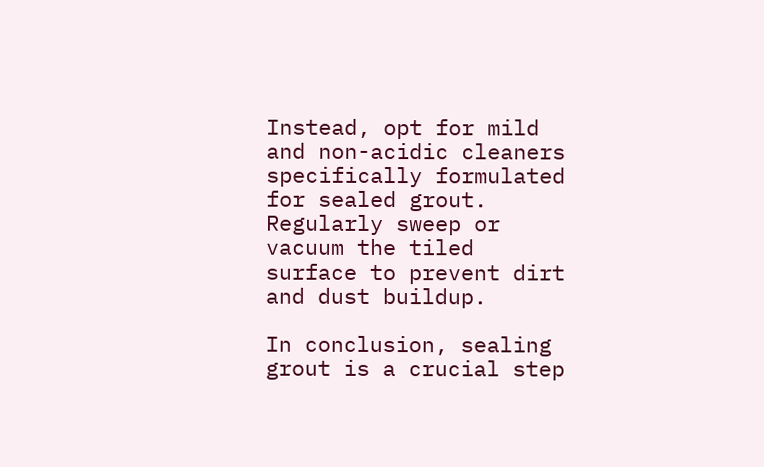Instead, opt for mild and non-acidic cleaners specifically formulated for sealed grout. Regularly sweep or vacuum the tiled surface to prevent dirt and dust buildup.

In conclusion, sealing grout is a crucial step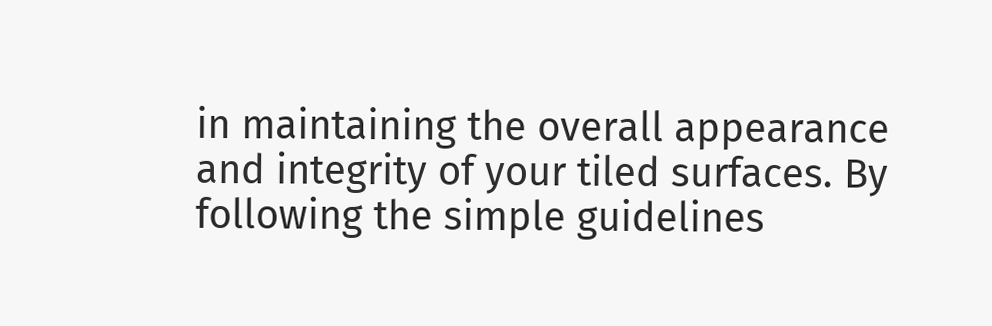in maintaining the overall appearance and integrity of your tiled surfaces. By following the simple guidelines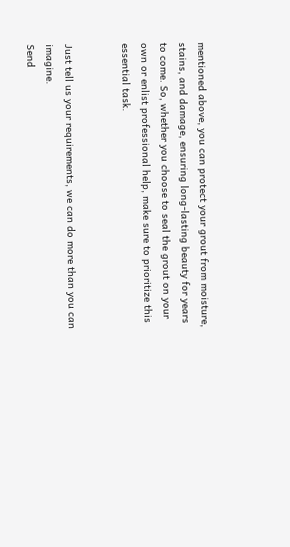mentioned above, you can protect your grout from moisture, stains, and damage, ensuring long-lasting beauty for years to come. So, whether you choose to seal the grout on your own or enlist professional help, make sure to prioritize this essential task.


Just tell us your requirements, we can do more than you can imagine.
Send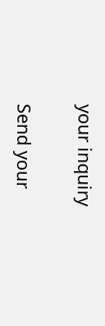your inquiry

Send your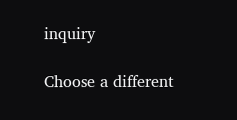inquiry

Choose a different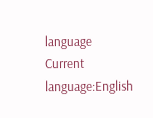language
Current language:English